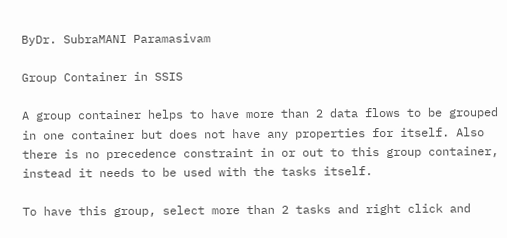ByDr. SubraMANI Paramasivam

Group Container in SSIS

A group container helps to have more than 2 data flows to be grouped in one container but does not have any properties for itself. Also there is no precedence constraint in or out to this group container, instead it needs to be used with the tasks itself.

To have this group, select more than 2 tasks and right click and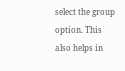select the group option. This also helps in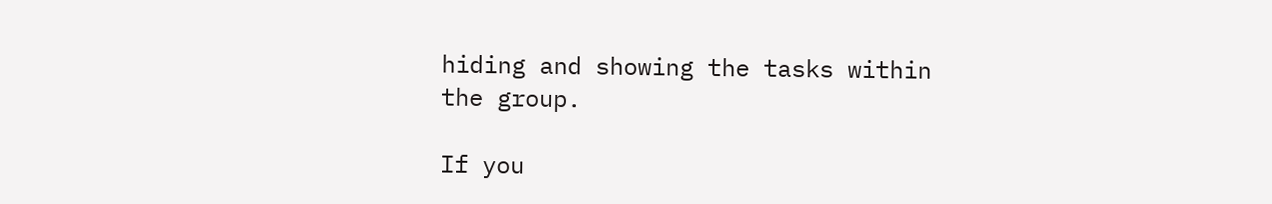hiding and showing the tasks within the group.

If you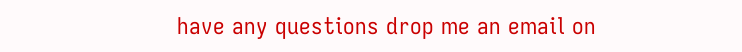have any questions drop me an email on